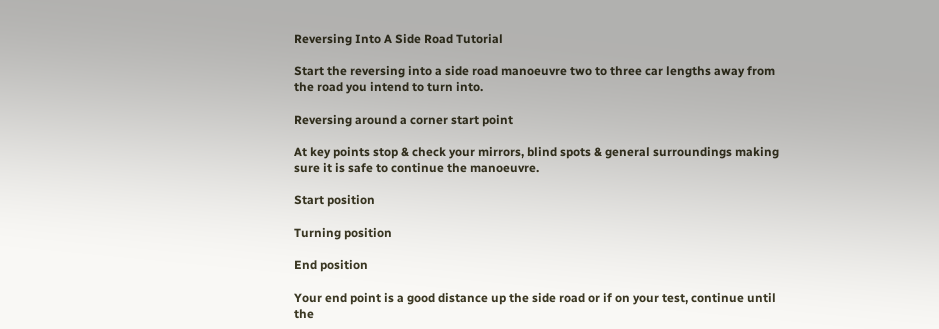Reversing Into A Side Road Tutorial

Start the reversing into a side road manoeuvre two to three car lengths away from the road you intend to turn into.

Reversing around a corner start point

At key points stop & check your mirrors, blind spots & general surroundings making sure it is safe to continue the manoeuvre.

Start position

Turning position

End position

Your end point is a good distance up the side road or if on your test, continue until the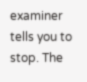examiner tells you to stop. The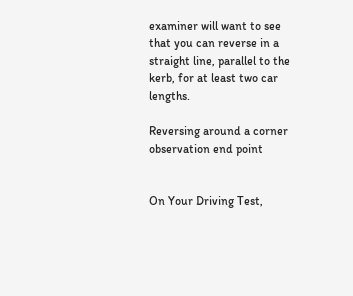examiner will want to see that you can reverse in a straight line, parallel to the kerb, for at least two car lengths.

Reversing around a corner observation end point


On Your Driving Test,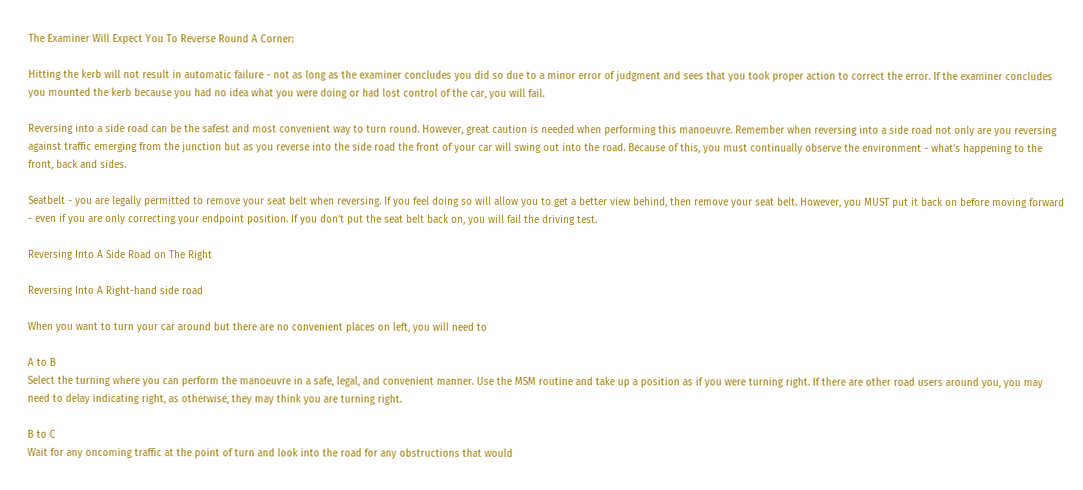The Examiner Will Expect You To Reverse Round A Corner:

Hitting the kerb will not result in automatic failure - not as long as the examiner concludes you did so due to a minor error of judgment and sees that you took proper action to correct the error. If the examiner concludes you mounted the kerb because you had no idea what you were doing or had lost control of the car, you will fail.

Reversing into a side road can be the safest and most convenient way to turn round. However, great caution is needed when performing this manoeuvre. Remember when reversing into a side road not only are you reversing against traffic emerging from the junction but as you reverse into the side road the front of your car will swing out into the road. Because of this, you must continually observe the environment - what's happening to the front, back and sides.

Seatbelt - you are legally permitted to remove your seat belt when reversing. If you feel doing so will allow you to get a better view behind, then remove your seat belt. However, you MUST put it back on before moving forward - even if you are only correcting your endpoint position. If you don't put the seat belt back on, you will fail the driving test.

Reversing Into A Side Road on The Right

Reversing Into A Right-hand side road

When you want to turn your car around but there are no convenient places on left, you will need to

A to B
Select the turning where you can perform the manoeuvre in a safe, legal, and convenient manner. Use the MSM routine and take up a position as if you were turning right. If there are other road users around you, you may need to delay indicating right, as otherwise, they may think you are turning right.

B to C
Wait for any oncoming traffic at the point of turn and look into the road for any obstructions that would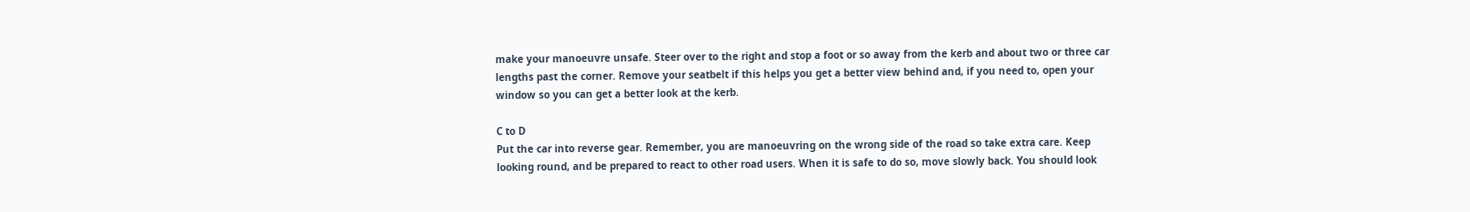make your manoeuvre unsafe. Steer over to the right and stop a foot or so away from the kerb and about two or three car lengths past the corner. Remove your seatbelt if this helps you get a better view behind and, if you need to, open your window so you can get a better look at the kerb.

C to D
Put the car into reverse gear. Remember, you are manoeuvring on the wrong side of the road so take extra care. Keep looking round, and be prepared to react to other road users. When it is safe to do so, move slowly back. You should look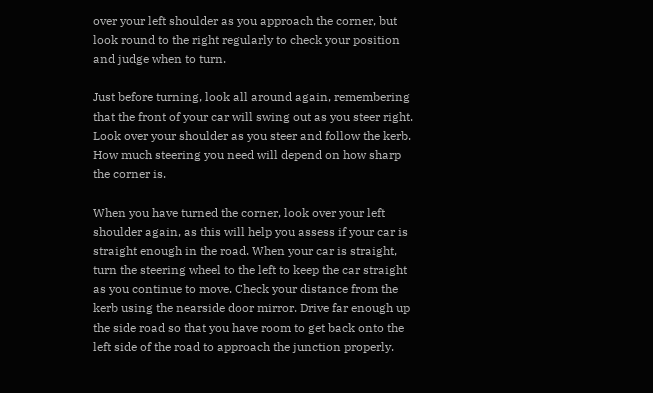over your left shoulder as you approach the corner, but look round to the right regularly to check your position and judge when to turn.

Just before turning, look all around again, remembering that the front of your car will swing out as you steer right. Look over your shoulder as you steer and follow the kerb. How much steering you need will depend on how sharp the corner is.

When you have turned the corner, look over your left shoulder again, as this will help you assess if your car is straight enough in the road. When your car is straight, turn the steering wheel to the left to keep the car straight as you continue to move. Check your distance from the kerb using the nearside door mirror. Drive far enough up the side road so that you have room to get back onto the left side of the road to approach the junction properly.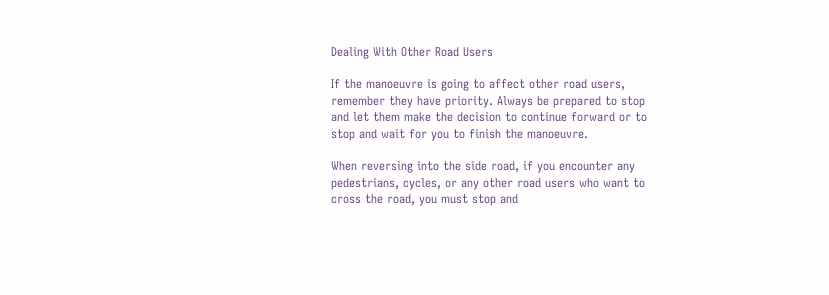Dealing With Other Road Users

If the manoeuvre is going to affect other road users, remember they have priority. Always be prepared to stop and let them make the decision to continue forward or to stop and wait for you to finish the manoeuvre.

When reversing into the side road, if you encounter any pedestrians, cycles, or any other road users who want to cross the road, you must stop and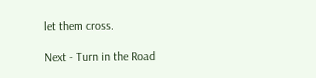let them cross.

Next - Turn in the Road